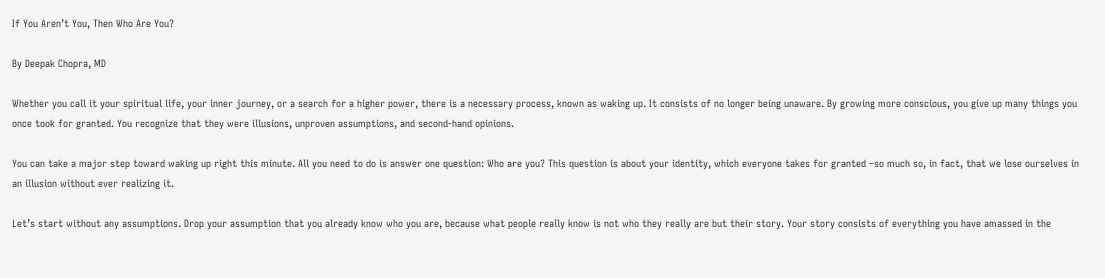If You Aren’t You, Then Who Are You?

By Deepak Chopra, MD

Whether you call it your spiritual life, your inner journey, or a search for a higher power, there is a necessary process, known as waking up. It consists of no longer being unaware. By growing more conscious, you give up many things you once took for granted. You recognize that they were illusions, unproven assumptions, and second-hand opinions.

You can take a major step toward waking up right this minute. All you need to do is answer one question: Who are you? This question is about your identity, which everyone takes for granted –so much so, in fact, that we lose ourselves in an illusion without ever realizing it.

Let’s start without any assumptions. Drop your assumption that you already know who you are, because what people really know is not who they really are but their story. Your story consists of everything you have amassed in the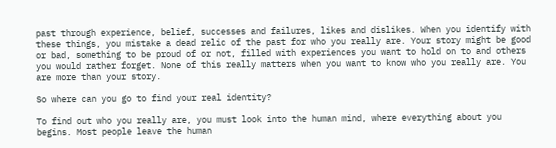past through experience, belief, successes and failures, likes and dislikes. When you identify with these things, you mistake a dead relic of the past for who you really are. Your story might be good or bad, something to be proud of or not, filled with experiences you want to hold on to and others you would rather forget. None of this really matters when you want to know who you really are. You are more than your story.

So where can you go to find your real identity?

To find out who you really are, you must look into the human mind, where everything about you begins. Most people leave the human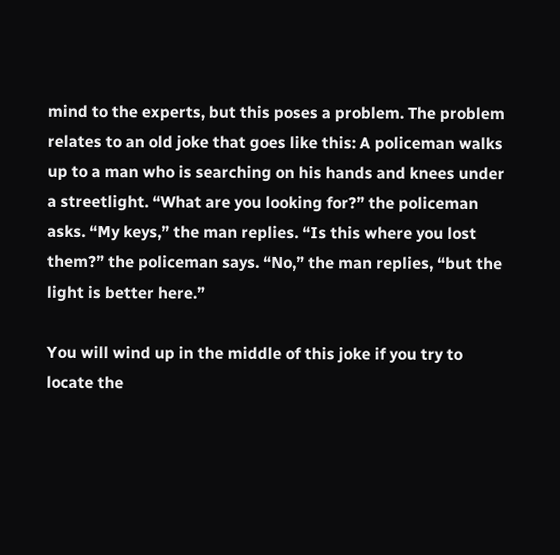mind to the experts, but this poses a problem. The problem relates to an old joke that goes like this: A policeman walks up to a man who is searching on his hands and knees under a streetlight. “What are you looking for?” the policeman asks. “My keys,” the man replies. “Is this where you lost them?” the policeman says. “No,” the man replies, “but the light is better here.”

You will wind up in the middle of this joke if you try to locate the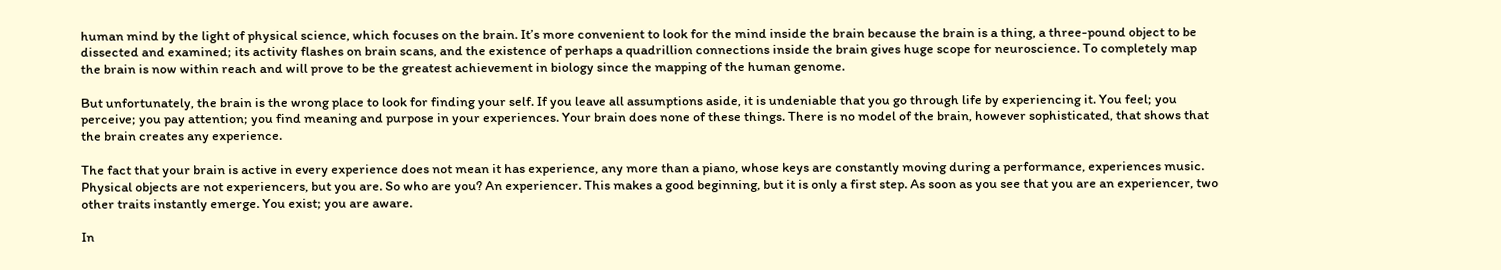human mind by the light of physical science, which focuses on the brain. It’s more convenient to look for the mind inside the brain because the brain is a thing, a three-pound object to be dissected and examined; its activity flashes on brain scans, and the existence of perhaps a quadrillion connections inside the brain gives huge scope for neuroscience. To completely map the brain is now within reach and will prove to be the greatest achievement in biology since the mapping of the human genome.

But unfortunately, the brain is the wrong place to look for finding your self. If you leave all assumptions aside, it is undeniable that you go through life by experiencing it. You feel; you perceive; you pay attention; you find meaning and purpose in your experiences. Your brain does none of these things. There is no model of the brain, however sophisticated, that shows that the brain creates any experience.

The fact that your brain is active in every experience does not mean it has experience, any more than a piano, whose keys are constantly moving during a performance, experiences music. Physical objects are not experiencers, but you are. So who are you? An experiencer. This makes a good beginning, but it is only a first step. As soon as you see that you are an experiencer, two other traits instantly emerge. You exist; you are aware.

In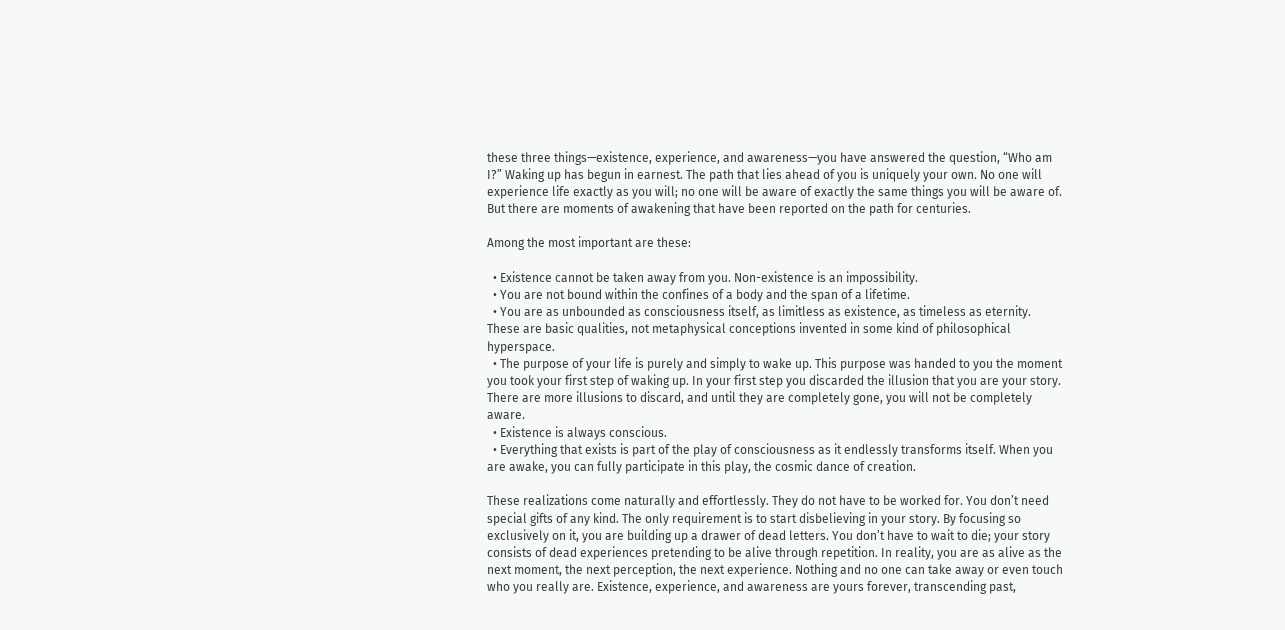these three things—existence, experience, and awareness—you have answered the question, “Who am I?” Waking up has begun in earnest. The path that lies ahead of you is uniquely your own. No one will experience life exactly as you will; no one will be aware of exactly the same things you will be aware of. But there are moments of awakening that have been reported on the path for centuries.

Among the most important are these:

  • Existence cannot be taken away from you. Non-existence is an impossibility.
  • You are not bound within the confines of a body and the span of a lifetime.
  • You are as unbounded as consciousness itself, as limitless as existence, as timeless as eternity. These are basic qualities, not metaphysical conceptions invented in some kind of philosophical hyperspace.
  • The purpose of your life is purely and simply to wake up. This purpose was handed to you the moment you took your first step of waking up. In your first step you discarded the illusion that you are your story. There are more illusions to discard, and until they are completely gone, you will not be completely aware.
  • Existence is always conscious.
  • Everything that exists is part of the play of consciousness as it endlessly transforms itself. When you are awake, you can fully participate in this play, the cosmic dance of creation.

These realizations come naturally and effortlessly. They do not have to be worked for. You don’t need special gifts of any kind. The only requirement is to start disbelieving in your story. By focusing so exclusively on it, you are building up a drawer of dead letters. You don’t have to wait to die; your story consists of dead experiences pretending to be alive through repetition. In reality, you are as alive as the next moment, the next perception, the next experience. Nothing and no one can take away or even touch who you really are. Existence, experience, and awareness are yours forever, transcending past,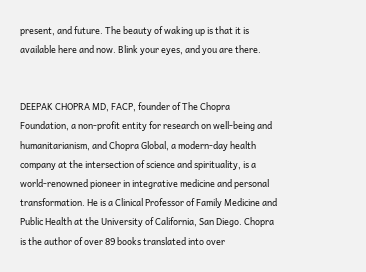present, and future. The beauty of waking up is that it is available here and now. Blink your eyes, and you are there.


DEEPAK CHOPRA MD, FACP, founder of The Chopra Foundation, a non-profit entity for research on well-being and humanitarianism, and Chopra Global, a modern-day health company at the intersection of science and spirituality, is a world-renowned pioneer in integrative medicine and personal transformation. He is a Clinical Professor of Family Medicine and Public Health at the University of California, San Diego. Chopra is the author of over 89 books translated into over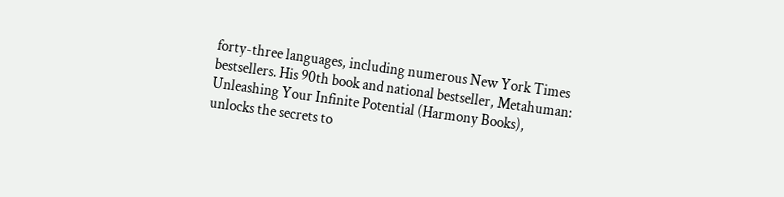forty-three languages, including numerous New York Times bestsellers. His 90th book and national bestseller, Metahuman: Unleashing Your Infinite Potential (Harmony Books), unlocks the secrets to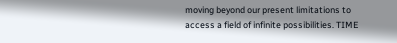moving beyond our present limitations to access a field of infinite possibilities. TIME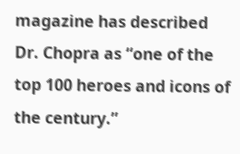magazine has described Dr. Chopra as “one of the top 100 heroes and icons of the century.”